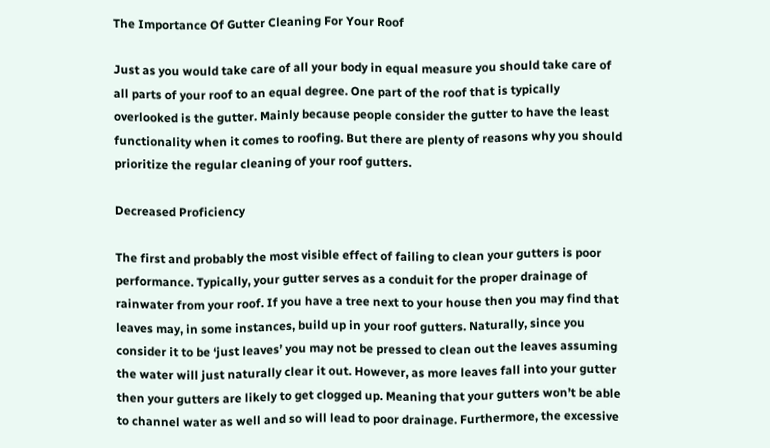The Importance Of Gutter Cleaning For Your Roof

Just as you would take care of all your body in equal measure you should take care of all parts of your roof to an equal degree. One part of the roof that is typically overlooked is the gutter. Mainly because people consider the gutter to have the least functionality when it comes to roofing. But there are plenty of reasons why you should prioritize the regular cleaning of your roof gutters.

Decreased Proficiency

The first and probably the most visible effect of failing to clean your gutters is poor performance. Typically, your gutter serves as a conduit for the proper drainage of rainwater from your roof. If you have a tree next to your house then you may find that leaves may, in some instances, build up in your roof gutters. Naturally, since you consider it to be ‘just leaves’ you may not be pressed to clean out the leaves assuming the water will just naturally clear it out. However, as more leaves fall into your gutter then your gutters are likely to get clogged up. Meaning that your gutters won’t be able to channel water as well and so will lead to poor drainage. Furthermore, the excessive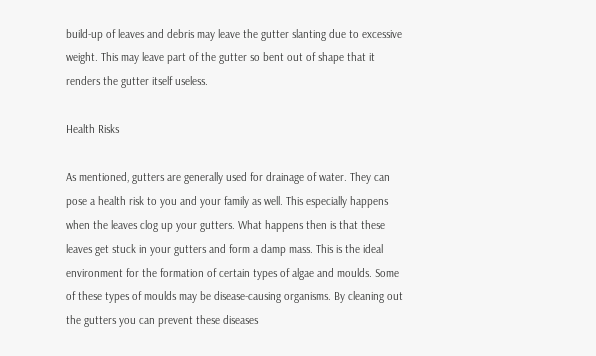build-up of leaves and debris may leave the gutter slanting due to excessive weight. This may leave part of the gutter so bent out of shape that it renders the gutter itself useless.

Health Risks

As mentioned, gutters are generally used for drainage of water. They can pose a health risk to you and your family as well. This especially happens when the leaves clog up your gutters. What happens then is that these leaves get stuck in your gutters and form a damp mass. This is the ideal environment for the formation of certain types of algae and moulds. Some of these types of moulds may be disease-causing organisms. By cleaning out the gutters you can prevent these diseases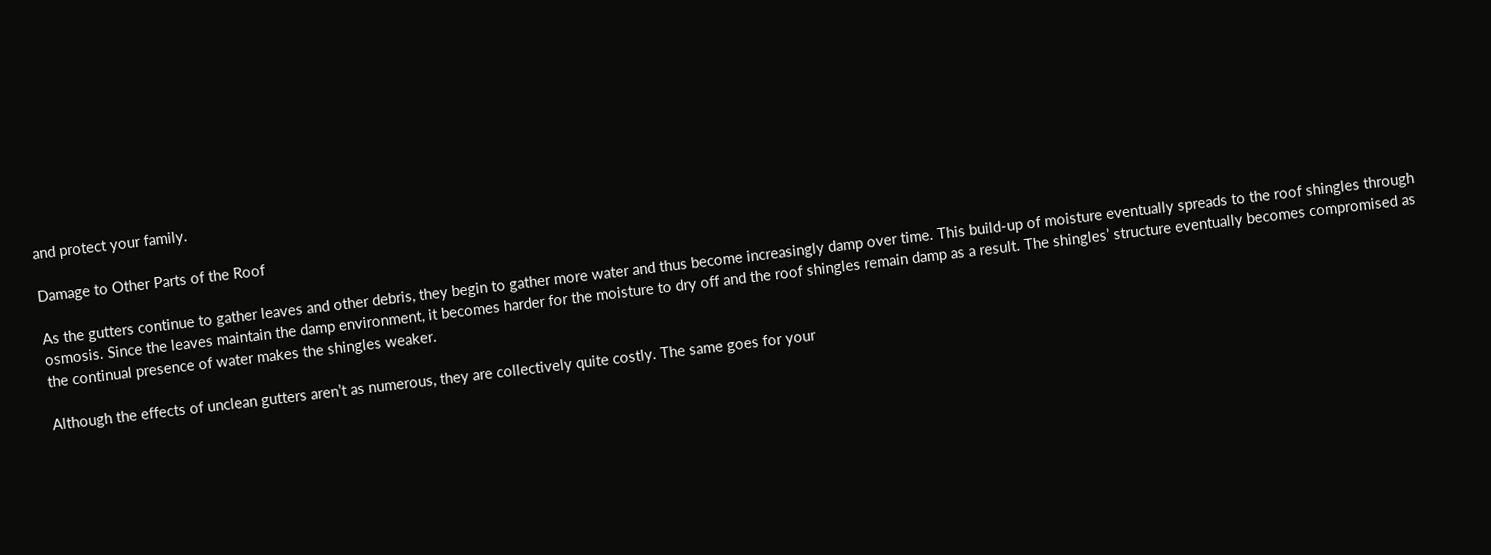and protect your family.

Damage to Other Parts of the Roof

As the gutters continue to gather leaves and other debris, they begin to gather more water and thus become increasingly damp over time. This build-up of moisture eventually spreads to the roof shingles through osmosis. Since the leaves maintain the damp environment, it becomes harder for the moisture to dry off and the roof shingles remain damp as a result. The shingles’ structure eventually becomes compromised as the continual presence of water makes the shingles weaker.

Although the effects of unclean gutters aren’t as numerous, they are collectively quite costly. The same goes for your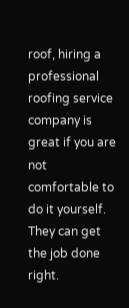roof, hiring a professional roofing service company is great if you are not comfortable to do it yourself. They can get the job done right.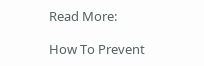Read More:

How To Prevent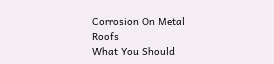Corrosion On Metal Roofs
What You Should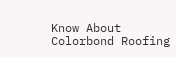Know About Colorbond Roofing